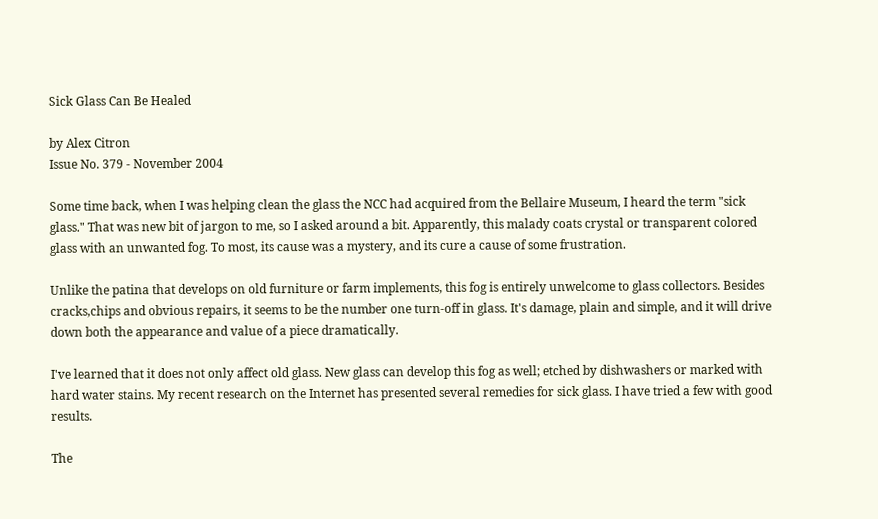Sick Glass Can Be Healed

by Alex Citron
Issue No. 379 - November 2004

Some time back, when I was helping clean the glass the NCC had acquired from the Bellaire Museum, I heard the term "sick glass." That was new bit of jargon to me, so I asked around a bit. Apparently, this malady coats crystal or transparent colored glass with an unwanted fog. To most, its cause was a mystery, and its cure a cause of some frustration.

Unlike the patina that develops on old furniture or farm implements, this fog is entirely unwelcome to glass collectors. Besides cracks,chips and obvious repairs, it seems to be the number one turn-off in glass. It's damage, plain and simple, and it will drive down both the appearance and value of a piece dramatically.

I've learned that it does not only affect old glass. New glass can develop this fog as well; etched by dishwashers or marked with hard water stains. My recent research on the Internet has presented several remedies for sick glass. I have tried a few with good results.

The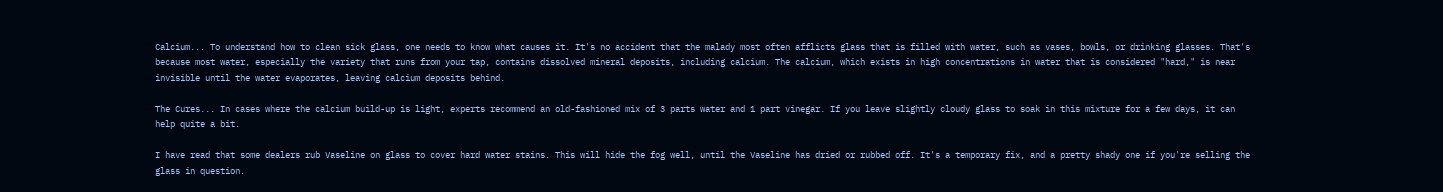Calcium... To understand how to clean sick glass, one needs to know what causes it. It's no accident that the malady most often afflicts glass that is filled with water, such as vases, bowls, or drinking glasses. That's because most water, especially the variety that runs from your tap, contains dissolved mineral deposits, including calcium. The calcium, which exists in high concentrations in water that is considered "hard," is near invisible until the water evaporates, leaving calcium deposits behind.

The Cures... In cases where the calcium build-up is light, experts recommend an old-fashioned mix of 3 parts water and 1 part vinegar. If you leave slightly cloudy glass to soak in this mixture for a few days, it can help quite a bit.

I have read that some dealers rub Vaseline on glass to cover hard water stains. This will hide the fog well, until the Vaseline has dried or rubbed off. It's a temporary fix, and a pretty shady one if you're selling the glass in question.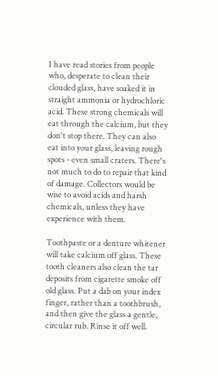I have read stories from people who, desperate to clean their clouded glass, have soaked it in straight ammonia or hydrochloric acid. These strong chemicals will eat through the calcium, but they don't stop there. They can also eat into your glass, leaving rough spots - even small craters. There's not much to do to repair that kind of damage. Collectors would be wise to avoid acids and harsh chemicals, unless they have experience with them.

Toothpaste or a denture whitener will take calcium off glass. These tooth cleaners also clean the tar deposits from cigarette smoke off old glass. Put a dab on your index finger, rather than a toothbrush, and then give the glass a gentle, circular rub. Rinse it off well.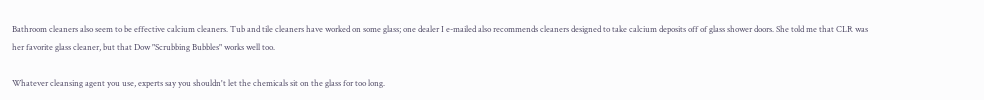Bathroom cleaners also seem to be effective calcium cleaners. Tub and tile cleaners have worked on some glass; one dealer I e-mailed also recommends cleaners designed to take calcium deposits off of glass shower doors. She told me that CLR was her favorite glass cleaner, but that Dow "Scrubbing Bubbles" works well too.

Whatever cleansing agent you use, experts say you shouldn't let the chemicals sit on the glass for too long.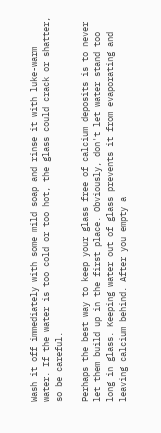Wash it off immediately with some mild soap and rinse it with luke-warm water. If the water is too cold or too hot, the glass could crack or shatter, so be careful.

Perhaps the best way to keep your glass free of calcium deposits is to never let them build up in the first place. Obviously, don't let water stand too long in glass. Keeping water out of glass prevents it from evaporating and leaving calcium behind. After you empty a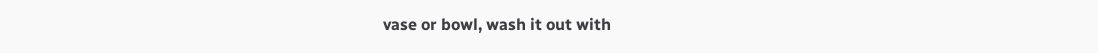vase or bowl, wash it out with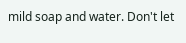mild soap and water. Don't let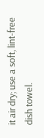it air dry; use a soft, lint-free dish towel.